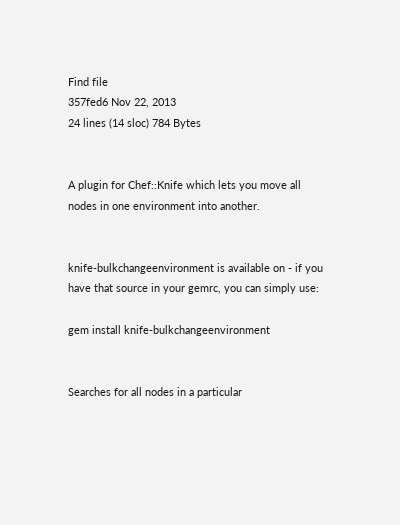Find file
357fed6 Nov 22, 2013
24 lines (14 sloc) 784 Bytes


A plugin for Chef::Knife which lets you move all nodes in one environment into another.


knife-bulkchangeenvironment is available on - if you have that source in your gemrc, you can simply use:

gem install knife-bulkchangeenvironment


Searches for all nodes in a particular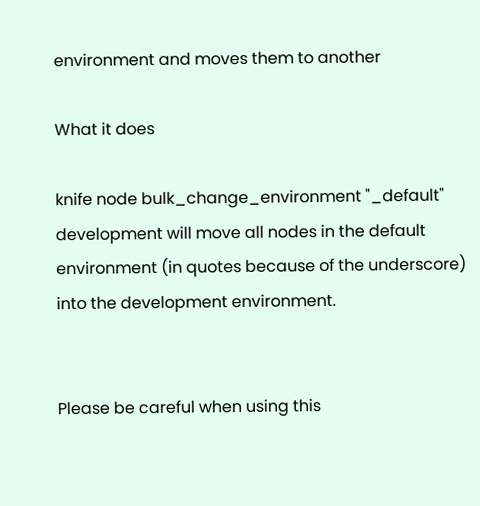environment and moves them to another

What it does

knife node bulk_change_environment "_default" development will move all nodes in the default environment (in quotes because of the underscore) into the development environment.


Please be careful when using this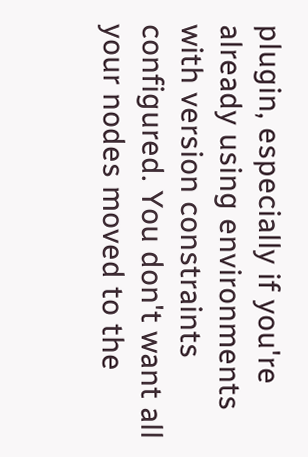plugin, especially if you're already using environments with version constraints configured. You don't want all your nodes moved to the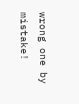wrong one by mistake!